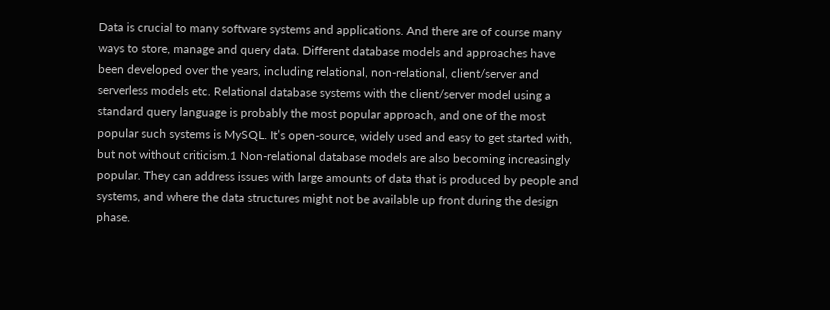Data is crucial to many software systems and applications. And there are of course many ways to store, manage and query data. Different database models and approaches have been developed over the years, including relational, non-relational, client/server and serverless models etc. Relational database systems with the client/server model using a standard query language is probably the most popular approach, and one of the most popular such systems is MySQL. It’s open-source, widely used and easy to get started with, but not without criticism.1 Non-relational database models are also becoming increasingly popular. They can address issues with large amounts of data that is produced by people and systems, and where the data structures might not be available up front during the design phase.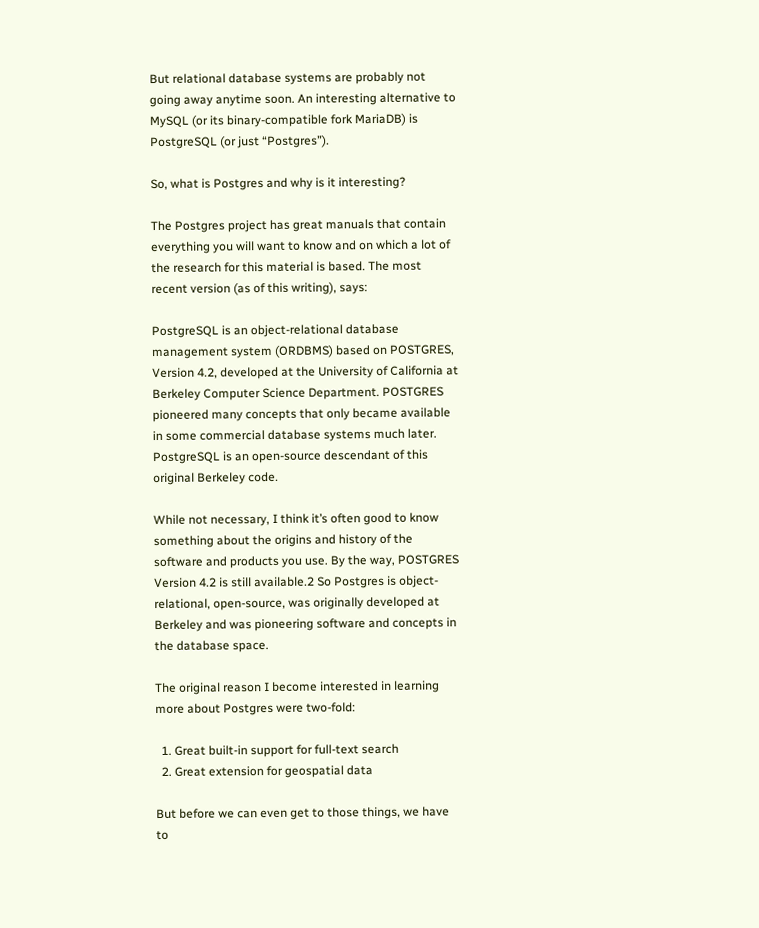But relational database systems are probably not going away anytime soon. An interesting alternative to MySQL (or its binary-compatible fork MariaDB) is PostgreSQL (or just “Postgres”).

So, what is Postgres and why is it interesting?

The Postgres project has great manuals that contain everything you will want to know and on which a lot of the research for this material is based. The most recent version (as of this writing), says:

PostgreSQL is an object-relational database management system (ORDBMS) based on POSTGRES, Version 4.2, developed at the University of California at Berkeley Computer Science Department. POSTGRES pioneered many concepts that only became available in some commercial database systems much later. PostgreSQL is an open-source descendant of this original Berkeley code.

While not necessary, I think it’s often good to know something about the origins and history of the software and products you use. By the way, POSTGRES Version 4.2 is still available.2 So Postgres is object-relational, open-source, was originally developed at Berkeley and was pioneering software and concepts in the database space.

The original reason I become interested in learning more about Postgres were two-fold:

  1. Great built-in support for full-text search
  2. Great extension for geospatial data

But before we can even get to those things, we have to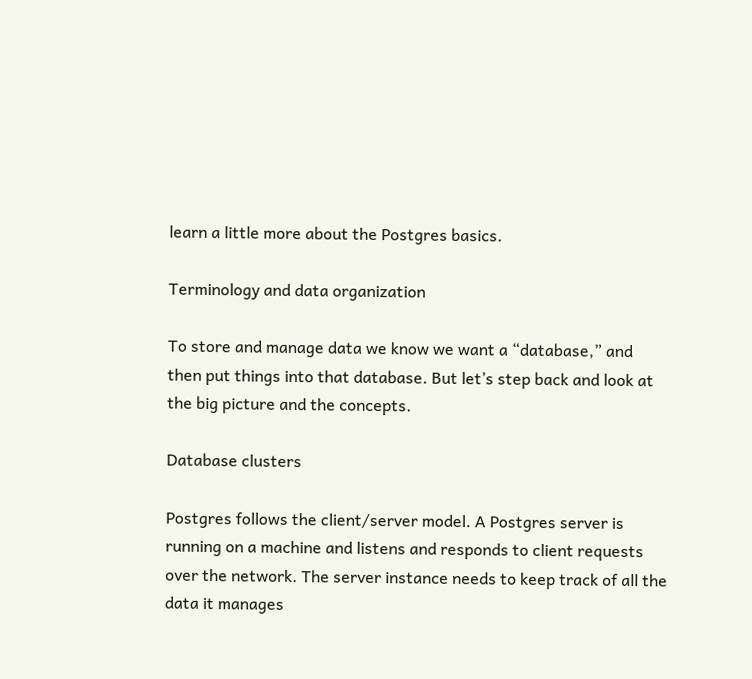learn a little more about the Postgres basics.

Terminology and data organization

To store and manage data we know we want a “database,” and then put things into that database. But let’s step back and look at the big picture and the concepts.

Database clusters

Postgres follows the client/server model. A Postgres server is running on a machine and listens and responds to client requests over the network. The server instance needs to keep track of all the data it manages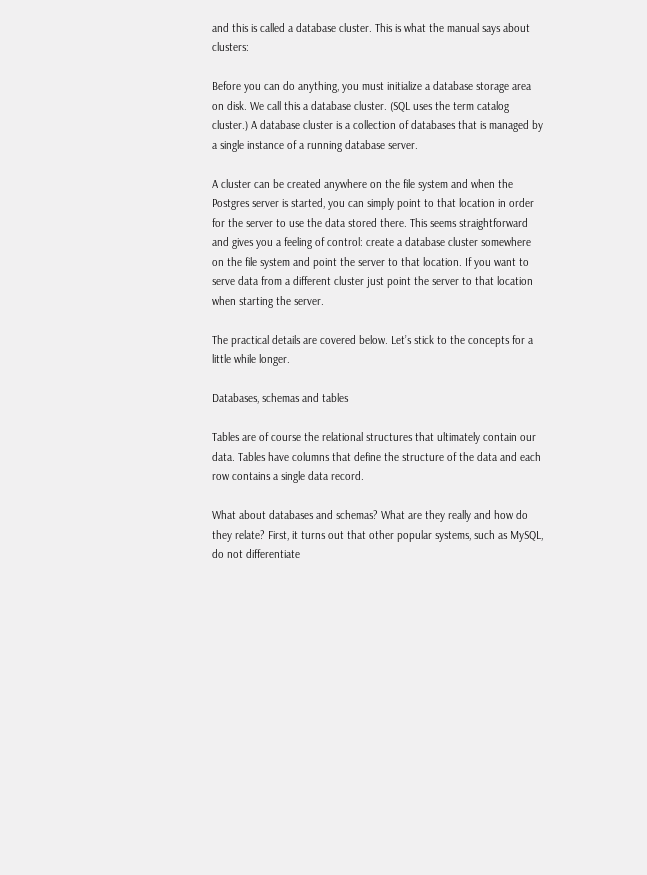and this is called a database cluster. This is what the manual says about clusters:

Before you can do anything, you must initialize a database storage area on disk. We call this a database cluster. (SQL uses the term catalog cluster.) A database cluster is a collection of databases that is managed by a single instance of a running database server.

A cluster can be created anywhere on the file system and when the Postgres server is started, you can simply point to that location in order for the server to use the data stored there. This seems straightforward and gives you a feeling of control: create a database cluster somewhere on the file system and point the server to that location. If you want to serve data from a different cluster just point the server to that location when starting the server.

The practical details are covered below. Let’s stick to the concepts for a little while longer.

Databases, schemas and tables

Tables are of course the relational structures that ultimately contain our data. Tables have columns that define the structure of the data and each row contains a single data record.

What about databases and schemas? What are they really and how do they relate? First, it turns out that other popular systems, such as MySQL, do not differentiate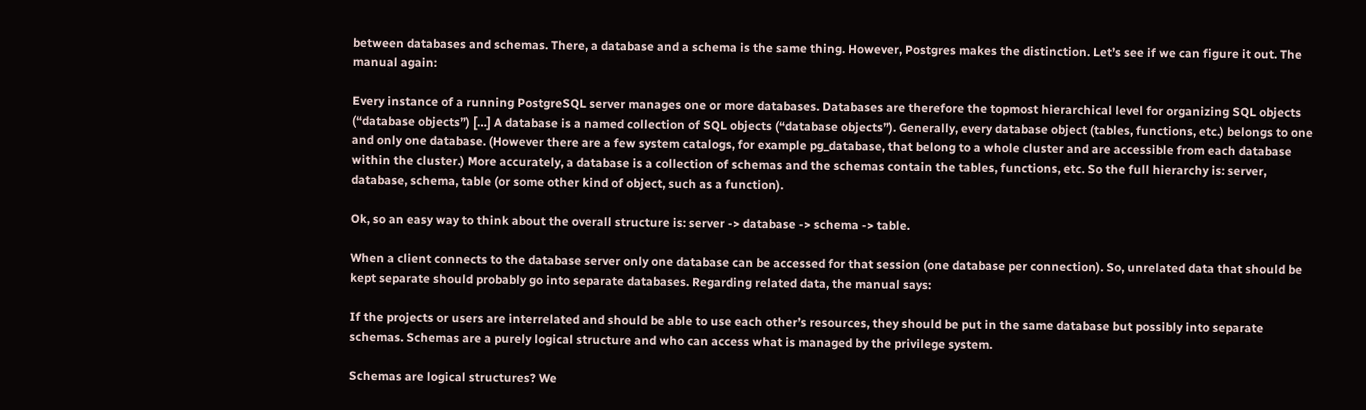between databases and schemas. There, a database and a schema is the same thing. However, Postgres makes the distinction. Let’s see if we can figure it out. The manual again:

Every instance of a running PostgreSQL server manages one or more databases. Databases are therefore the topmost hierarchical level for organizing SQL objects (“database objects”) […] A database is a named collection of SQL objects (“database objects”). Generally, every database object (tables, functions, etc.) belongs to one and only one database. (However there are a few system catalogs, for example pg_database, that belong to a whole cluster and are accessible from each database within the cluster.) More accurately, a database is a collection of schemas and the schemas contain the tables, functions, etc. So the full hierarchy is: server, database, schema, table (or some other kind of object, such as a function).

Ok, so an easy way to think about the overall structure is: server -> database -> schema -> table.

When a client connects to the database server only one database can be accessed for that session (one database per connection). So, unrelated data that should be kept separate should probably go into separate databases. Regarding related data, the manual says:

If the projects or users are interrelated and should be able to use each other’s resources, they should be put in the same database but possibly into separate schemas. Schemas are a purely logical structure and who can access what is managed by the privilege system.

Schemas are logical structures? We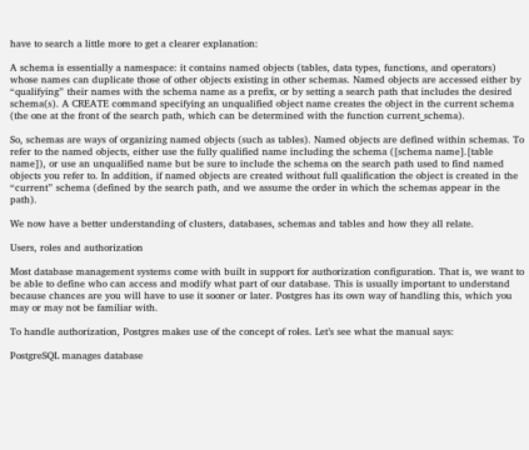have to search a little more to get a clearer explanation:

A schema is essentially a namespace: it contains named objects (tables, data types, functions, and operators) whose names can duplicate those of other objects existing in other schemas. Named objects are accessed either by “qualifying” their names with the schema name as a prefix, or by setting a search path that includes the desired schema(s). A CREATE command specifying an unqualified object name creates the object in the current schema (the one at the front of the search path, which can be determined with the function current_schema).

So, schemas are ways of organizing named objects (such as tables). Named objects are defined within schemas. To refer to the named objects, either use the fully qualified name including the schema ([schema name].[table name]), or use an unqualified name but be sure to include the schema on the search path used to find named objects you refer to. In addition, if named objects are created without full qualification the object is created in the “current” schema (defined by the search path, and we assume the order in which the schemas appear in the path).

We now have a better understanding of clusters, databases, schemas and tables and how they all relate.

Users, roles and authorization

Most database management systems come with built in support for authorization configuration. That is, we want to be able to define who can access and modify what part of our database. This is usually important to understand because chances are you will have to use it sooner or later. Postgres has its own way of handling this, which you may or may not be familiar with.

To handle authorization, Postgres makes use of the concept of roles. Let’s see what the manual says:

PostgreSQL manages database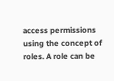access permissions using the concept of roles. A role can be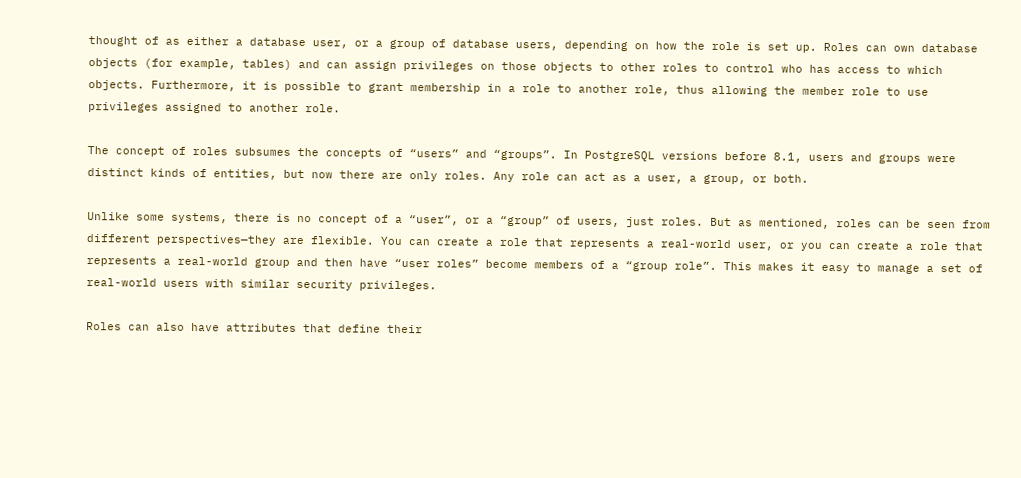thought of as either a database user, or a group of database users, depending on how the role is set up. Roles can own database objects (for example, tables) and can assign privileges on those objects to other roles to control who has access to which objects. Furthermore, it is possible to grant membership in a role to another role, thus allowing the member role to use privileges assigned to another role.

The concept of roles subsumes the concepts of “users” and “groups”. In PostgreSQL versions before 8.1, users and groups were distinct kinds of entities, but now there are only roles. Any role can act as a user, a group, or both.

Unlike some systems, there is no concept of a “user”, or a “group” of users, just roles. But as mentioned, roles can be seen from different perspectives—they are flexible. You can create a role that represents a real-world user, or you can create a role that represents a real-world group and then have “user roles” become members of a “group role”. This makes it easy to manage a set of real-world users with similar security privileges.

Roles can also have attributes that define their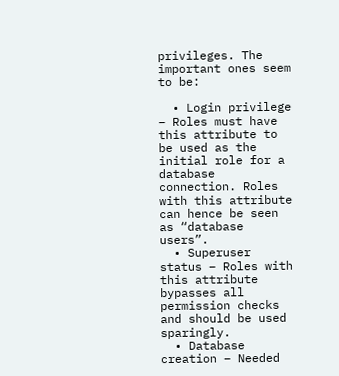privileges. The important ones seem to be:

  • Login privilege – Roles must have this attribute to be used as the initial role for a database connection. Roles with this attribute can hence be seen as “database users”.
  • Superuser status – Roles with this attribute bypasses all permission checks and should be used sparingly.
  • Database creation – Needed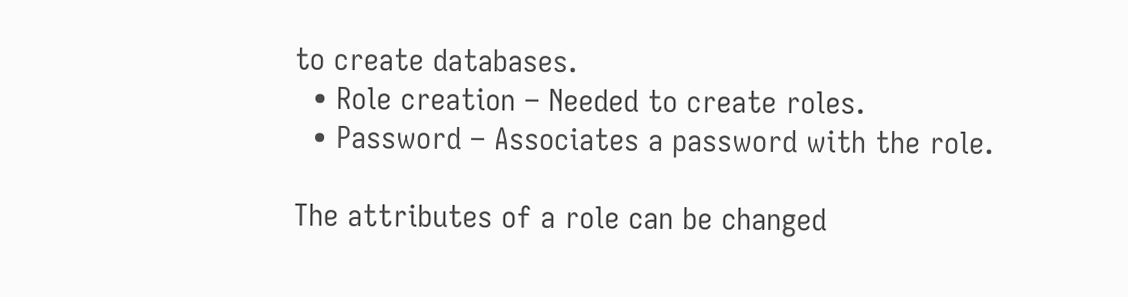to create databases.
  • Role creation – Needed to create roles.
  • Password – Associates a password with the role.

The attributes of a role can be changed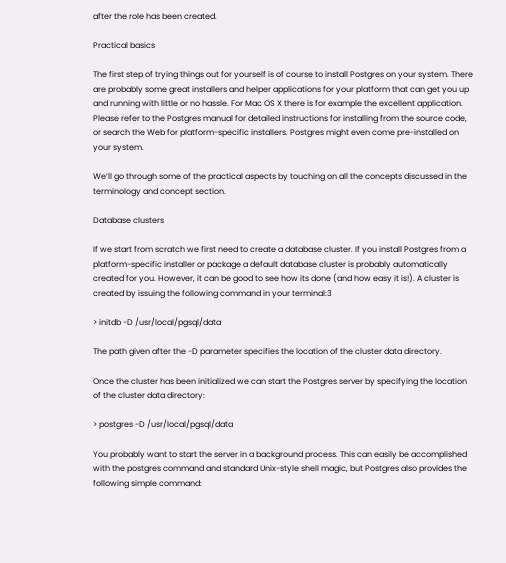after the role has been created.

Practical basics

The first step of trying things out for yourself is of course to install Postgres on your system. There are probably some great installers and helper applications for your platform that can get you up and running with little or no hassle. For Mac OS X there is for example the excellent application. Please refer to the Postgres manual for detailed instructions for installing from the source code, or search the Web for platform-specific installers. Postgres might even come pre-installed on your system.

We’ll go through some of the practical aspects by touching on all the concepts discussed in the terminology and concept section.

Database clusters

If we start from scratch we first need to create a database cluster. If you install Postgres from a platform-specific installer or package a default database cluster is probably automatically created for you. However, it can be good to see how its done (and how easy it is!). A cluster is created by issuing the following command in your terminal:3

> initdb -D /usr/local/pgsql/data

The path given after the -D parameter specifies the location of the cluster data directory.

Once the cluster has been initialized we can start the Postgres server by specifying the location of the cluster data directory:

> postgres -D /usr/local/pgsql/data

You probably want to start the server in a background process. This can easily be accomplished with the postgres command and standard Unix-style shell magic, but Postgres also provides the following simple command: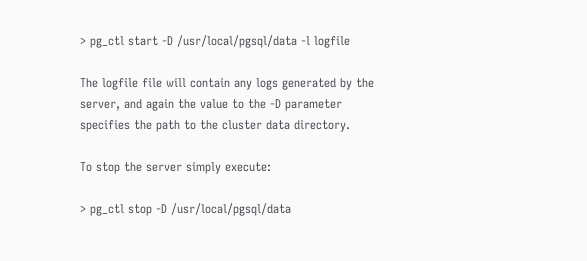> pg_ctl start -D /usr/local/pgsql/data -l logfile

The logfile file will contain any logs generated by the server, and again the value to the -D parameter specifies the path to the cluster data directory.

To stop the server simply execute:

> pg_ctl stop -D /usr/local/pgsql/data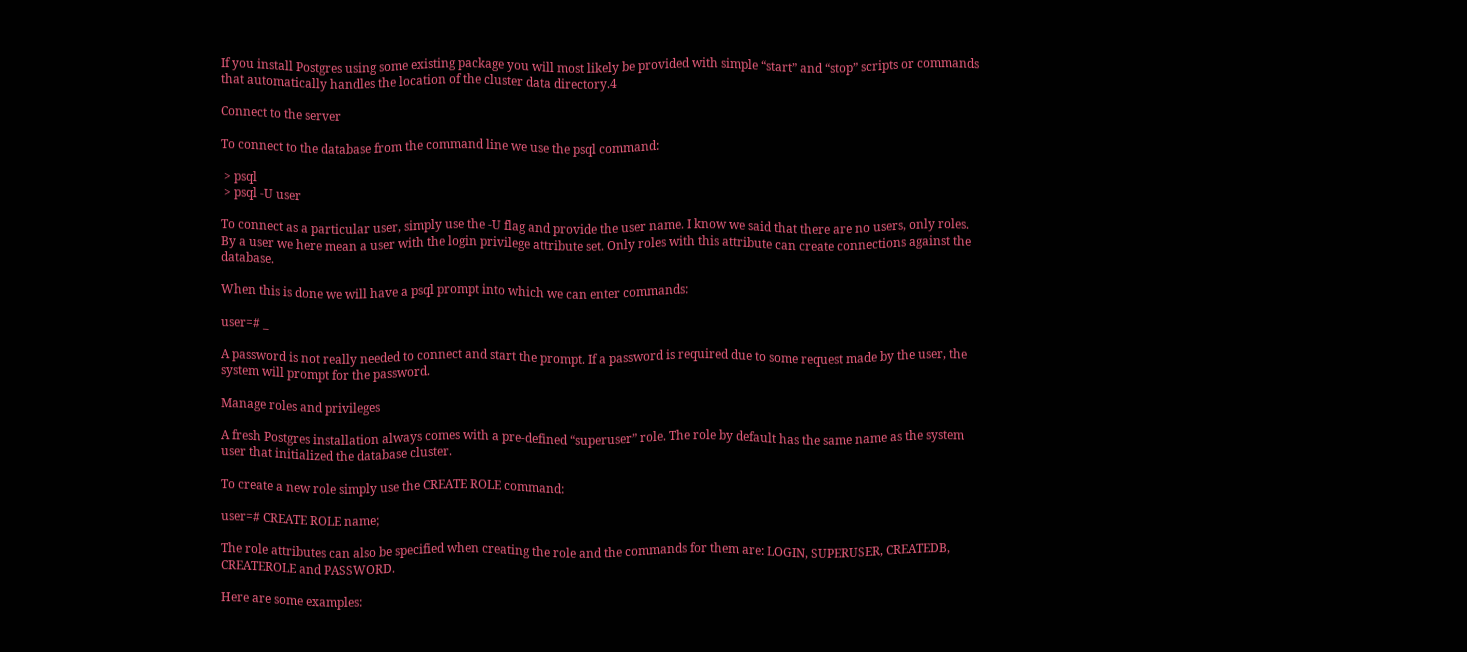If you install Postgres using some existing package you will most likely be provided with simple “start” and “stop” scripts or commands that automatically handles the location of the cluster data directory.4

Connect to the server

To connect to the database from the command line we use the psql command:

 > psql
 > psql -U user

To connect as a particular user, simply use the -U flag and provide the user name. I know we said that there are no users, only roles. By a user we here mean a user with the login privilege attribute set. Only roles with this attribute can create connections against the database.

When this is done we will have a psql prompt into which we can enter commands:

user=# _

A password is not really needed to connect and start the prompt. If a password is required due to some request made by the user, the system will prompt for the password.

Manage roles and privileges

A fresh Postgres installation always comes with a pre-defined “superuser” role. The role by default has the same name as the system user that initialized the database cluster.

To create a new role simply use the CREATE ROLE command:

user=# CREATE ROLE name;

The role attributes can also be specified when creating the role and the commands for them are: LOGIN, SUPERUSER, CREATEDB, CREATEROLE and PASSWORD.

Here are some examples: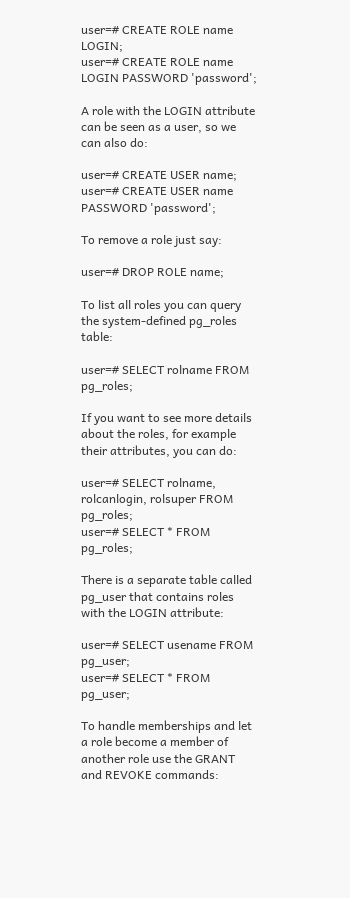user=# CREATE ROLE name LOGIN;
user=# CREATE ROLE name LOGIN PASSWORD 'password';

A role with the LOGIN attribute can be seen as a user, so we can also do:

user=# CREATE USER name;
user=# CREATE USER name PASSWORD 'password';

To remove a role just say:

user=# DROP ROLE name;

To list all roles you can query the system-defined pg_roles table:

user=# SELECT rolname FROM pg_roles;

If you want to see more details about the roles, for example their attributes, you can do:

user=# SELECT rolname, rolcanlogin, rolsuper FROM pg_roles;
user=# SELECT * FROM pg_roles;

There is a separate table called pg_user that contains roles with the LOGIN attribute:

user=# SELECT usename FROM pg_user;
user=# SELECT * FROM pg_user;

To handle memberships and let a role become a member of another role use the GRANT and REVOKE commands: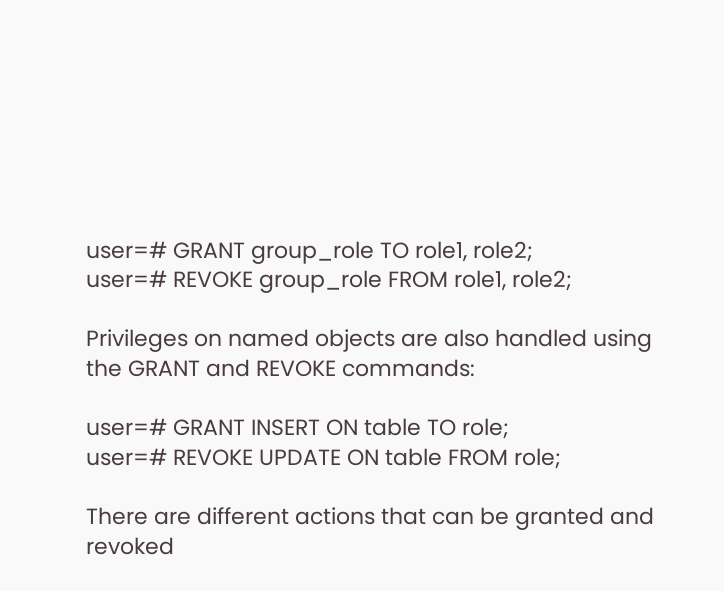user=# GRANT group_role TO role1, role2;
user=# REVOKE group_role FROM role1, role2;

Privileges on named objects are also handled using the GRANT and REVOKE commands:

user=# GRANT INSERT ON table TO role;
user=# REVOKE UPDATE ON table FROM role;

There are different actions that can be granted and revoked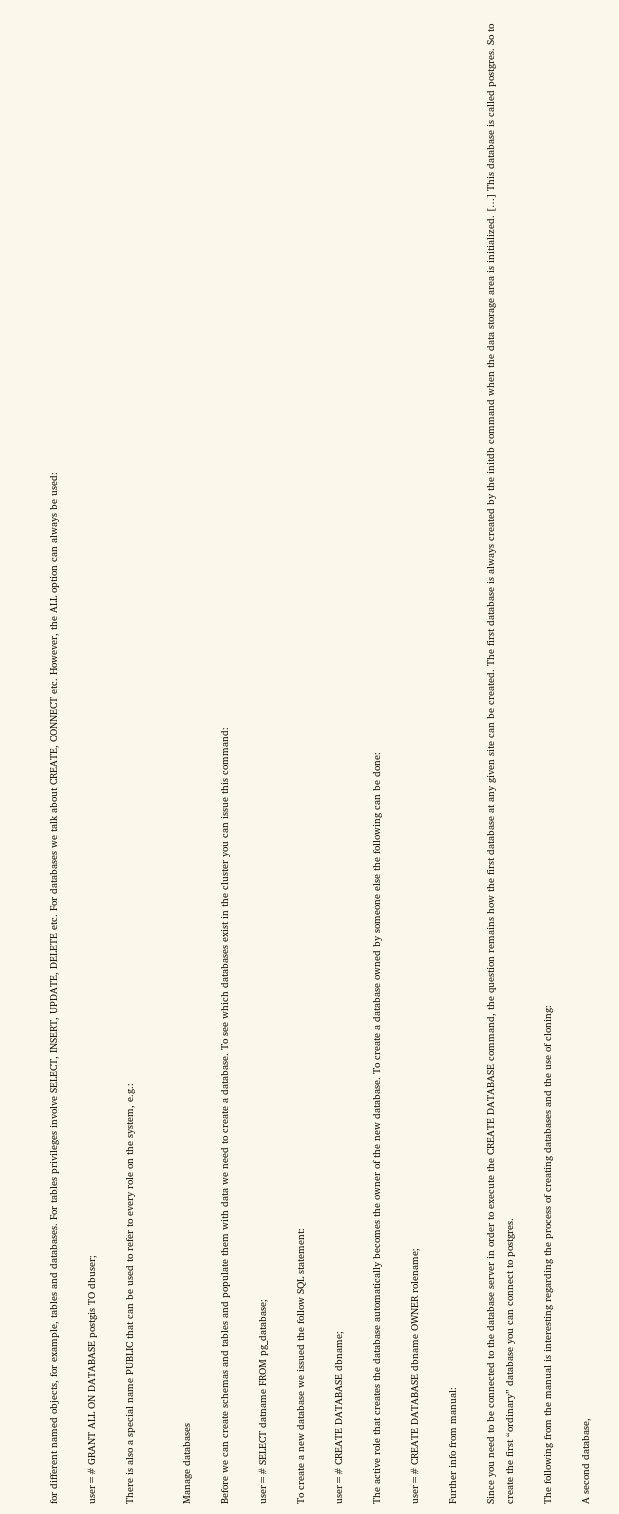for different named objects, for example, tables and databases. For tables privileges involve SELECT, INSERT, UPDATE, DELETE etc. For databases we talk about CREATE, CONNECT etc. However, the ALL option can always be used:

user=# GRANT ALL ON DATABASE postgis TO dbuser;

There is also a special name PUBLIC that can be used to refer to every role on the system, e.g.:


Manage databases

Before we can create schemas and tables and populate them with data we need to create a database. To see which databases exist in the cluster you can issue this command:

user=# SELECT datname FROM pg_database;

To create a new database we issued the follow SQL statement:

user=# CREATE DATABASE dbname;

The active role that creates the database automatically becomes the owner of the new database. To create a database owned by someone else the following can be done:

user=# CREATE DATABASE dbname OWNER rolename;

Further info from manual:

Since you need to be connected to the database server in order to execute the CREATE DATABASE command, the question remains how the first database at any given site can be created. The first database is always created by the initdb command when the data storage area is initialized. […] This database is called postgres. So to create the first “ordinary” database you can connect to postgres.

The following from the manual is interesting regarding the process of creating databases and the use of cloning:

A second database,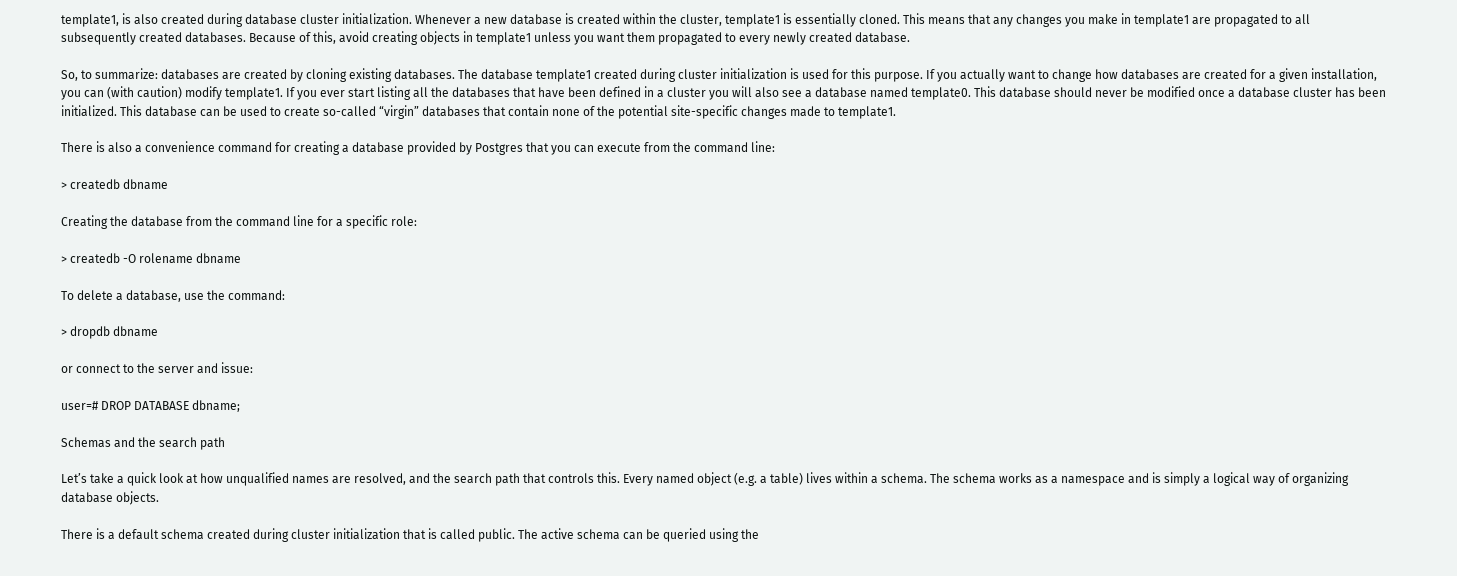template1, is also created during database cluster initialization. Whenever a new database is created within the cluster, template1 is essentially cloned. This means that any changes you make in template1 are propagated to all subsequently created databases. Because of this, avoid creating objects in template1 unless you want them propagated to every newly created database.

So, to summarize: databases are created by cloning existing databases. The database template1 created during cluster initialization is used for this purpose. If you actually want to change how databases are created for a given installation, you can (with caution) modify template1. If you ever start listing all the databases that have been defined in a cluster you will also see a database named template0. This database should never be modified once a database cluster has been initialized. This database can be used to create so-called “virgin” databases that contain none of the potential site-specific changes made to template1.

There is also a convenience command for creating a database provided by Postgres that you can execute from the command line:

> createdb dbname

Creating the database from the command line for a specific role:

> createdb -O rolename dbname

To delete a database, use the command:

> dropdb dbname

or connect to the server and issue:

user=# DROP DATABASE dbname;

Schemas and the search path

Let’s take a quick look at how unqualified names are resolved, and the search path that controls this. Every named object (e.g. a table) lives within a schema. The schema works as a namespace and is simply a logical way of organizing database objects.

There is a default schema created during cluster initialization that is called public. The active schema can be queried using the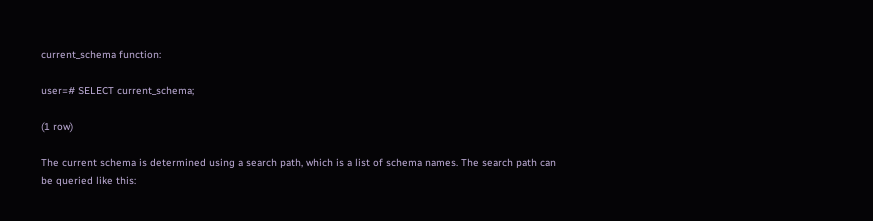current_schema function:

user=# SELECT current_schema;

(1 row)

The current schema is determined using a search path, which is a list of schema names. The search path can be queried like this: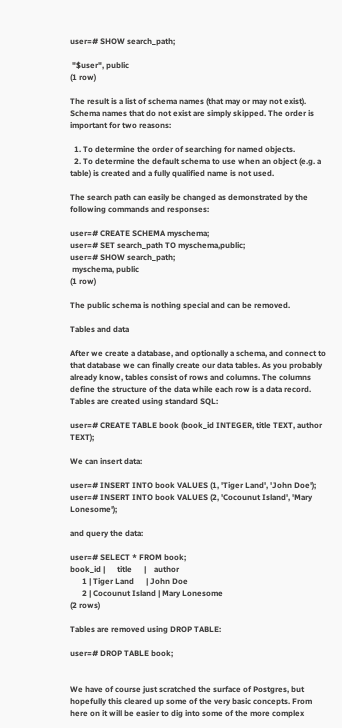user=# SHOW search_path;

 "$user", public
(1 row)

The result is a list of schema names (that may or may not exist). Schema names that do not exist are simply skipped. The order is important for two reasons:

  1. To determine the order of searching for named objects.
  2. To determine the default schema to use when an object (e.g. a table) is created and a fully qualified name is not used.

The search path can easily be changed as demonstrated by the following commands and responses:

user=# CREATE SCHEMA myschema;
user=# SET search_path TO myschema,public;
user=# SHOW search_path;
 myschema, public
(1 row)

The public schema is nothing special and can be removed.

Tables and data

After we create a database, and optionally a schema, and connect to that database we can finally create our data tables. As you probably already know, tables consist of rows and columns. The columns define the structure of the data while each row is a data record. Tables are created using standard SQL:

user=# CREATE TABLE book (book_id INTEGER, title TEXT, author TEXT);

We can insert data:

user=# INSERT INTO book VALUES (1, 'Tiger Land', 'John Doe');
user=# INSERT INTO book VALUES (2, 'Cocounut Island', 'Mary Lonesome');

and query the data:

user=# SELECT * FROM book;
book_id |      title      |    author
      1 | Tiger Land      | John Doe
      2 | Cocounut Island | Mary Lonesome
(2 rows)

Tables are removed using DROP TABLE:

user=# DROP TABLE book;


We have of course just scratched the surface of Postgres, but hopefully this cleared up some of the very basic concepts. From here on it will be easier to dig into some of the more complex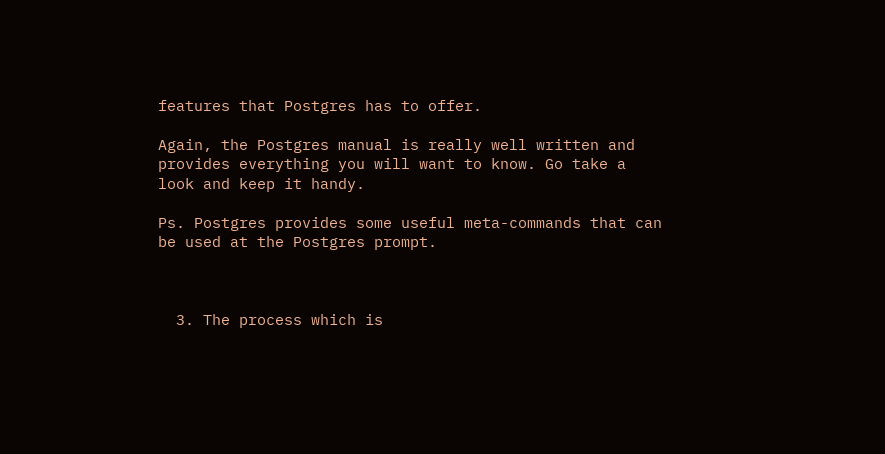features that Postgres has to offer.

Again, the Postgres manual is really well written and provides everything you will want to know. Go take a look and keep it handy.

Ps. Postgres provides some useful meta-commands that can be used at the Postgres prompt.



  3. The process which is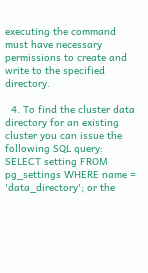executing the command must have necessary permissions to create and write to the specified directory.

  4. To find the cluster data directory for an existing cluster you can issue the following SQL query: SELECT setting FROM pg_settings WHERE name = 'data_directory'; or the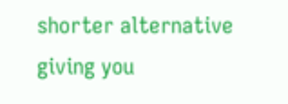shorter alternative giving you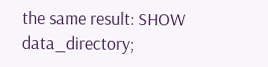the same result: SHOW data_directory;